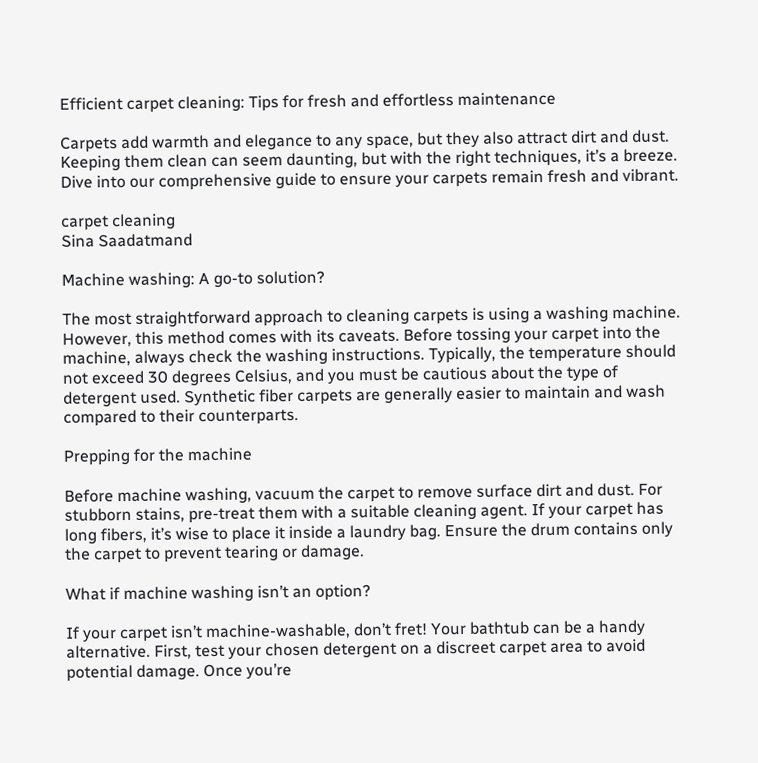Efficient carpet cleaning: Tips for fresh and effortless maintenance

Carpets add warmth and elegance to any space, but they also attract dirt and dust. Keeping them clean can seem daunting, but with the right techniques, it’s a breeze. Dive into our comprehensive guide to ensure your carpets remain fresh and vibrant.

carpet cleaning
Sina Saadatmand

Machine washing: A go-to solution?

The most straightforward approach to cleaning carpets is using a washing machine. However, this method comes with its caveats. Before tossing your carpet into the machine, always check the washing instructions. Typically, the temperature should not exceed 30 degrees Celsius, and you must be cautious about the type of detergent used. Synthetic fiber carpets are generally easier to maintain and wash compared to their counterparts.

Prepping for the machine

Before machine washing, vacuum the carpet to remove surface dirt and dust. For stubborn stains, pre-treat them with a suitable cleaning agent. If your carpet has long fibers, it’s wise to place it inside a laundry bag. Ensure the drum contains only the carpet to prevent tearing or damage.

What if machine washing isn’t an option?

If your carpet isn’t machine-washable, don’t fret! Your bathtub can be a handy alternative. First, test your chosen detergent on a discreet carpet area to avoid potential damage. Once you’re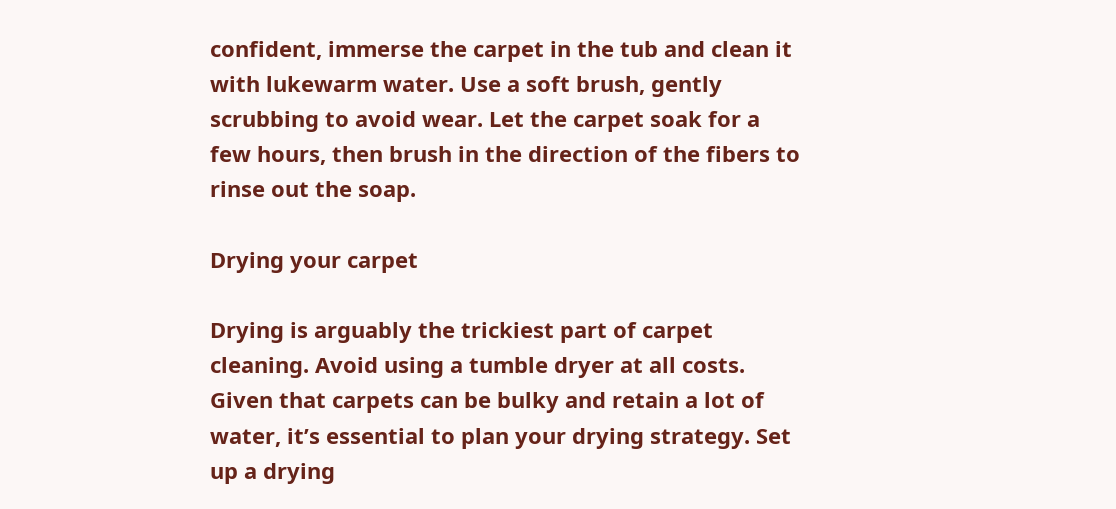confident, immerse the carpet in the tub and clean it with lukewarm water. Use a soft brush, gently scrubbing to avoid wear. Let the carpet soak for a few hours, then brush in the direction of the fibers to rinse out the soap.

Drying your carpet

Drying is arguably the trickiest part of carpet cleaning. Avoid using a tumble dryer at all costs. Given that carpets can be bulky and retain a lot of water, it’s essential to plan your drying strategy. Set up a drying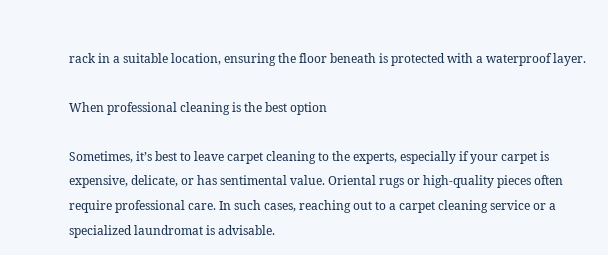rack in a suitable location, ensuring the floor beneath is protected with a waterproof layer.

When professional cleaning is the best option

Sometimes, it’s best to leave carpet cleaning to the experts, especially if your carpet is expensive, delicate, or has sentimental value. Oriental rugs or high-quality pieces often require professional care. In such cases, reaching out to a carpet cleaning service or a specialized laundromat is advisable.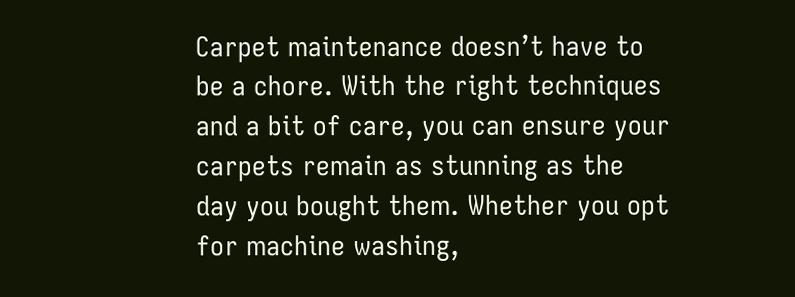Carpet maintenance doesn’t have to be a chore. With the right techniques and a bit of care, you can ensure your carpets remain as stunning as the day you bought them. Whether you opt for machine washing,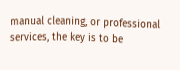manual cleaning, or professional services, the key is to be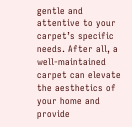gentle and attentive to your carpet’s specific needs. After all, a well-maintained carpet can elevate the aesthetics of your home and provide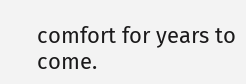comfort for years to come.